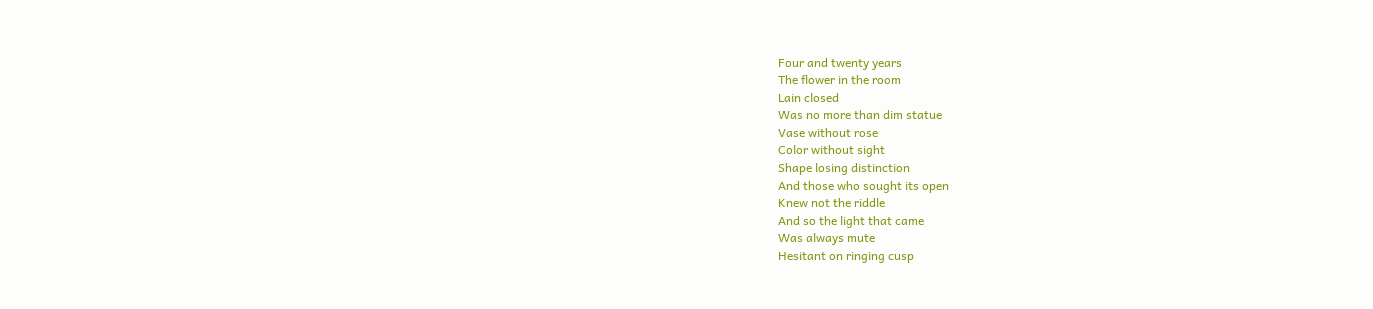Four and twenty years
The flower in the room
Lain closed
Was no more than dim statue
Vase without rose
Color without sight
Shape losing distinction
And those who sought its open
Knew not the riddle
And so the light that came
Was always mute
Hesitant on ringing cusp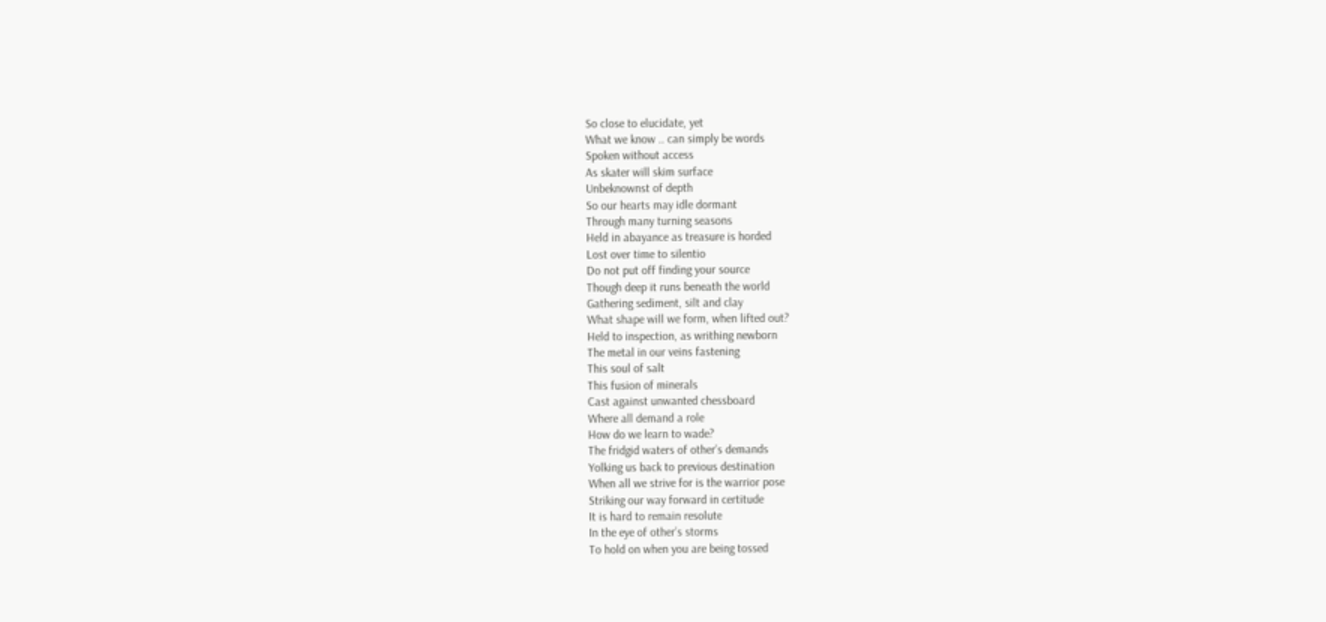So close to elucidate, yet
What we know .. can simply be words
Spoken without access
As skater will skim surface
Unbeknownst of depth
So our hearts may idle dormant
Through many turning seasons
Held in abayance as treasure is horded
Lost over time to silentio
Do not put off finding your source
Though deep it runs beneath the world
Gathering sediment, silt and clay
What shape will we form, when lifted out?
Held to inspection, as writhing newborn
The metal in our veins fastening
This soul of salt
This fusion of minerals
Cast against unwanted chessboard
Where all demand a role
How do we learn to wade?
The fridgid waters of other’s demands
Yolking us back to previous destination
When all we strive for is the warrior pose
Striking our way forward in certitude
It is hard to remain resolute
In the eye of other’s storms
To hold on when you are being tossed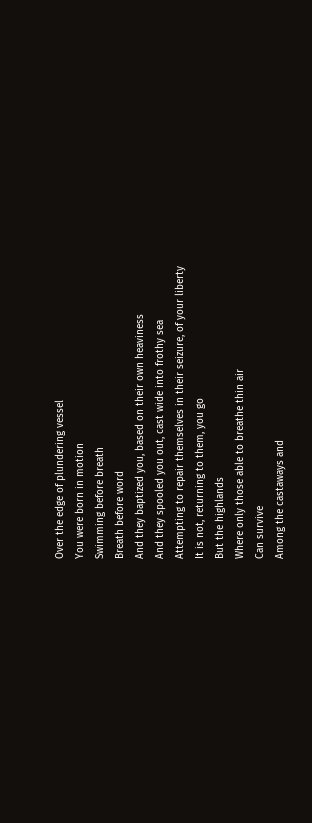Over the edge of plundering vessel
You were born in motion
Swimming before breath
Breath before word
And they baptized you, based on their own heaviness
And they spooled you out, cast wide into frothy sea
Attempting to repair themselves in their seizure, of your liberty
It is not, returning to them, you go
But the highlands
Where only those able to breathe thin air
Can survive
Among the castaways and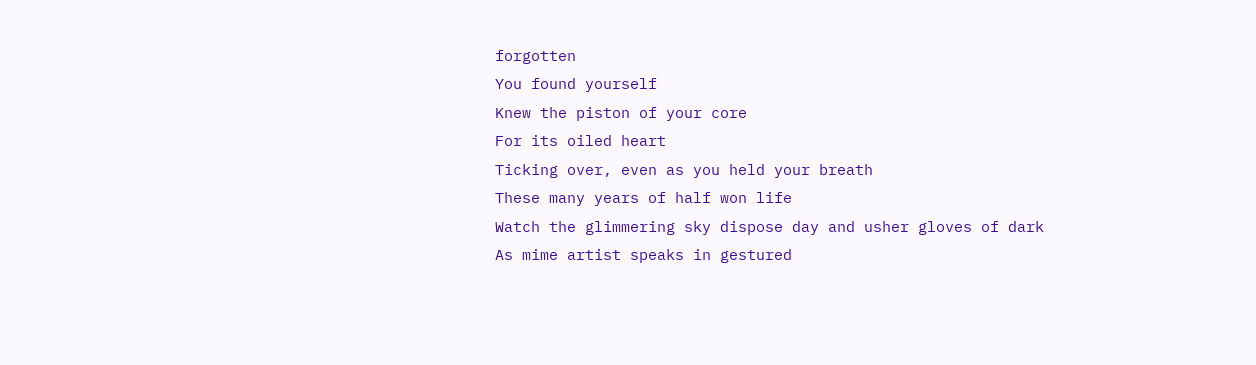forgotten
You found yourself
Knew the piston of your core
For its oiled heart
Ticking over, even as you held your breath
These many years of half won life
Watch the glimmering sky dispose day and usher gloves of dark
As mime artist speaks in gestured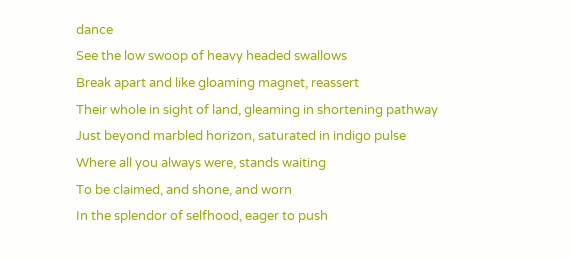dance
See the low swoop of heavy headed swallows
Break apart and like gloaming magnet, reassert
Their whole in sight of land, gleaming in shortening pathway
Just beyond marbled horizon, saturated in indigo pulse
Where all you always were, stands waiting
To be claimed, and shone, and worn
In the splendor of selfhood, eager to push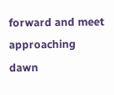forward and meet approaching dawn